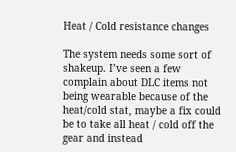Heat / Cold resistance changes

The system needs some sort of shakeup. I’ve seen a few complain about DLC items not being wearable because of the heat/cold stat, maybe a fix could be to take all heat / cold off the gear and instead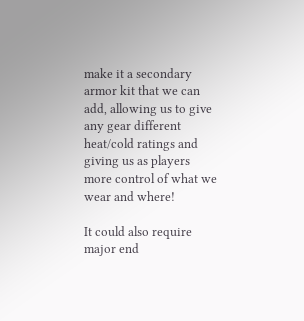make it a secondary armor kit that we can add, allowing us to give any gear different heat/cold ratings and giving us as players more control of what we wear and where!

It could also require major end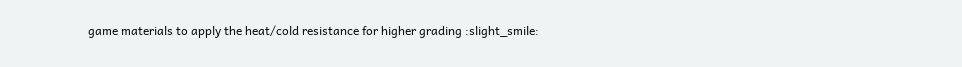game materials to apply the heat/cold resistance for higher grading :slight_smile: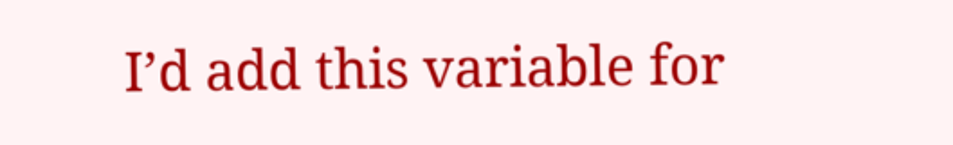I’d add this variable for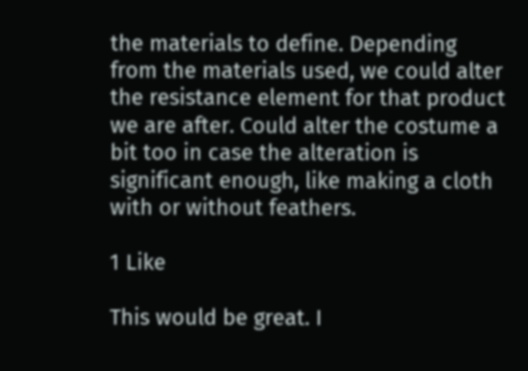the materials to define. Depending from the materials used, we could alter the resistance element for that product we are after. Could alter the costume a bit too in case the alteration is significant enough, like making a cloth with or without feathers.

1 Like

This would be great. I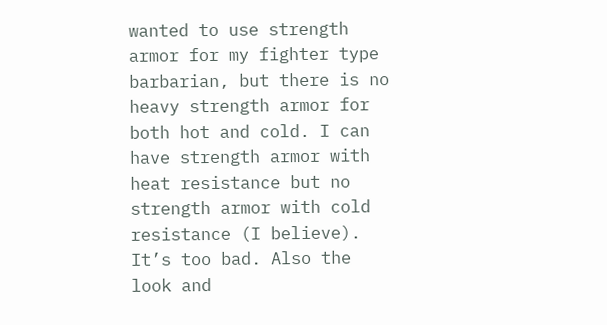wanted to use strength armor for my fighter type barbarian, but there is no heavy strength armor for both hot and cold. I can have strength armor with heat resistance but no strength armor with cold resistance (I believe). It’s too bad. Also the look and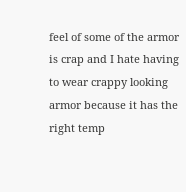feel of some of the armor is crap and I hate having to wear crappy looking armor because it has the right temp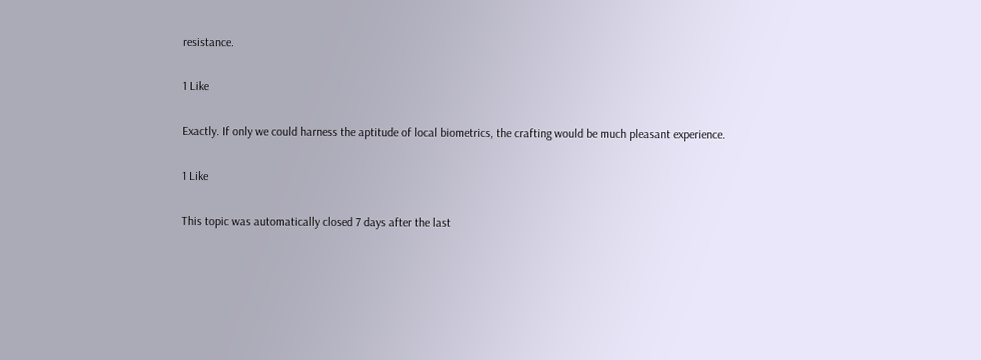resistance.

1 Like

Exactly. If only we could harness the aptitude of local biometrics, the crafting would be much pleasant experience.

1 Like

This topic was automatically closed 7 days after the last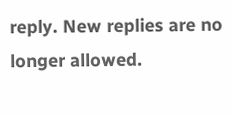reply. New replies are no longer allowed.